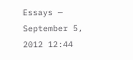Essays — September 5, 2012 12:44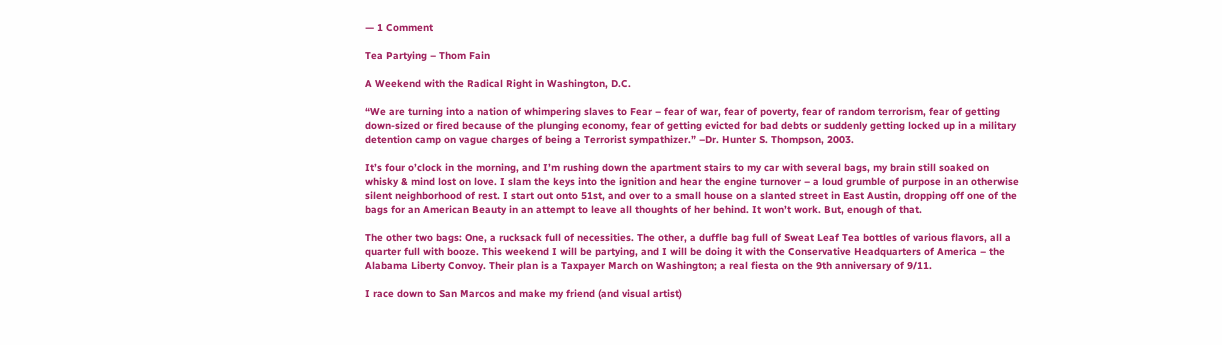— 1 Comment

Tea Partying – Thom Fain

A Weekend with the Radical Right in Washington, D.C.

“We are turning into a nation of whimpering slaves to Fear – fear of war, fear of poverty, fear of random terrorism, fear of getting down-sized or fired because of the plunging economy, fear of getting evicted for bad debts or suddenly getting locked up in a military detention camp on vague charges of being a Terrorist sympathizer.” –Dr. Hunter S. Thompson, 2003.

It’s four o’clock in the morning, and I’m rushing down the apartment stairs to my car with several bags, my brain still soaked on whisky & mind lost on love. I slam the keys into the ignition and hear the engine turnover – a loud grumble of purpose in an otherwise silent neighborhood of rest. I start out onto 51st, and over to a small house on a slanted street in East Austin, dropping off one of the bags for an American Beauty in an attempt to leave all thoughts of her behind. It won’t work. But, enough of that.

The other two bags: One, a rucksack full of necessities. The other, a duffle bag full of Sweat Leaf Tea bottles of various flavors, all a quarter full with booze. This weekend I will be partying, and I will be doing it with the Conservative Headquarters of America – the Alabama Liberty Convoy. Their plan is a Taxpayer March on Washington; a real fiesta on the 9th anniversary of 9/11.

I race down to San Marcos and make my friend (and visual artist)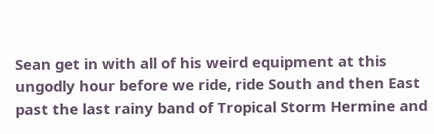Sean get in with all of his weird equipment at this ungodly hour before we ride, ride South and then East past the last rainy band of Tropical Storm Hermine and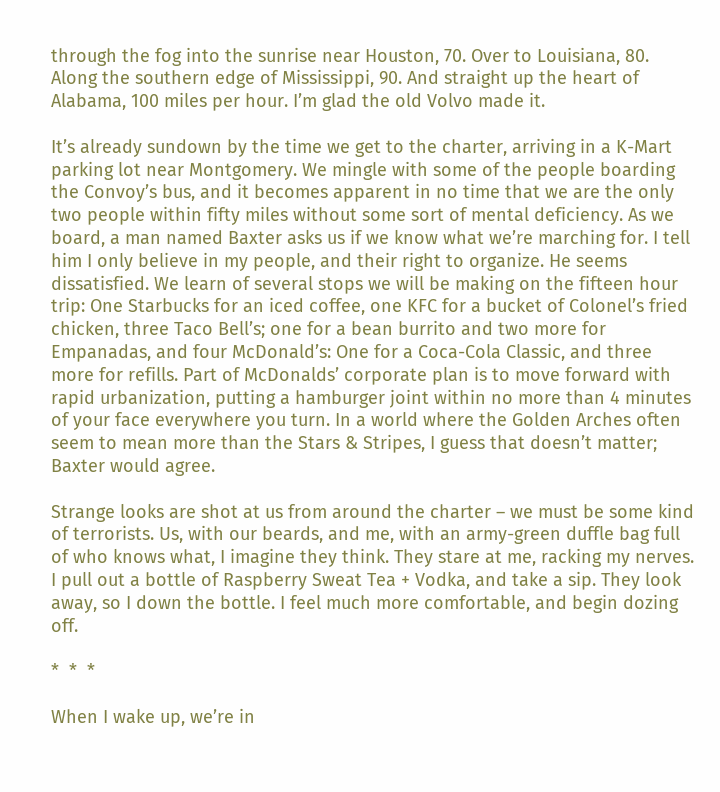through the fog into the sunrise near Houston, 70. Over to Louisiana, 80. Along the southern edge of Mississippi, 90. And straight up the heart of Alabama, 100 miles per hour. I’m glad the old Volvo made it.

It’s already sundown by the time we get to the charter, arriving in a K-Mart parking lot near Montgomery. We mingle with some of the people boarding the Convoy’s bus, and it becomes apparent in no time that we are the only two people within fifty miles without some sort of mental deficiency. As we board, a man named Baxter asks us if we know what we’re marching for. I tell him I only believe in my people, and their right to organize. He seems dissatisfied. We learn of several stops we will be making on the fifteen hour trip: One Starbucks for an iced coffee, one KFC for a bucket of Colonel’s fried chicken, three Taco Bell’s; one for a bean burrito and two more for Empanadas, and four McDonald’s: One for a Coca-Cola Classic, and three more for refills. Part of McDonalds’ corporate plan is to move forward with rapid urbanization, putting a hamburger joint within no more than 4 minutes of your face everywhere you turn. In a world where the Golden Arches often seem to mean more than the Stars & Stripes, I guess that doesn’t matter; Baxter would agree.

Strange looks are shot at us from around the charter – we must be some kind of terrorists. Us, with our beards, and me, with an army-green duffle bag full of who knows what, I imagine they think. They stare at me, racking my nerves. I pull out a bottle of Raspberry Sweat Tea + Vodka, and take a sip. They look away, so I down the bottle. I feel much more comfortable, and begin dozing off.

*  *  *

When I wake up, we’re in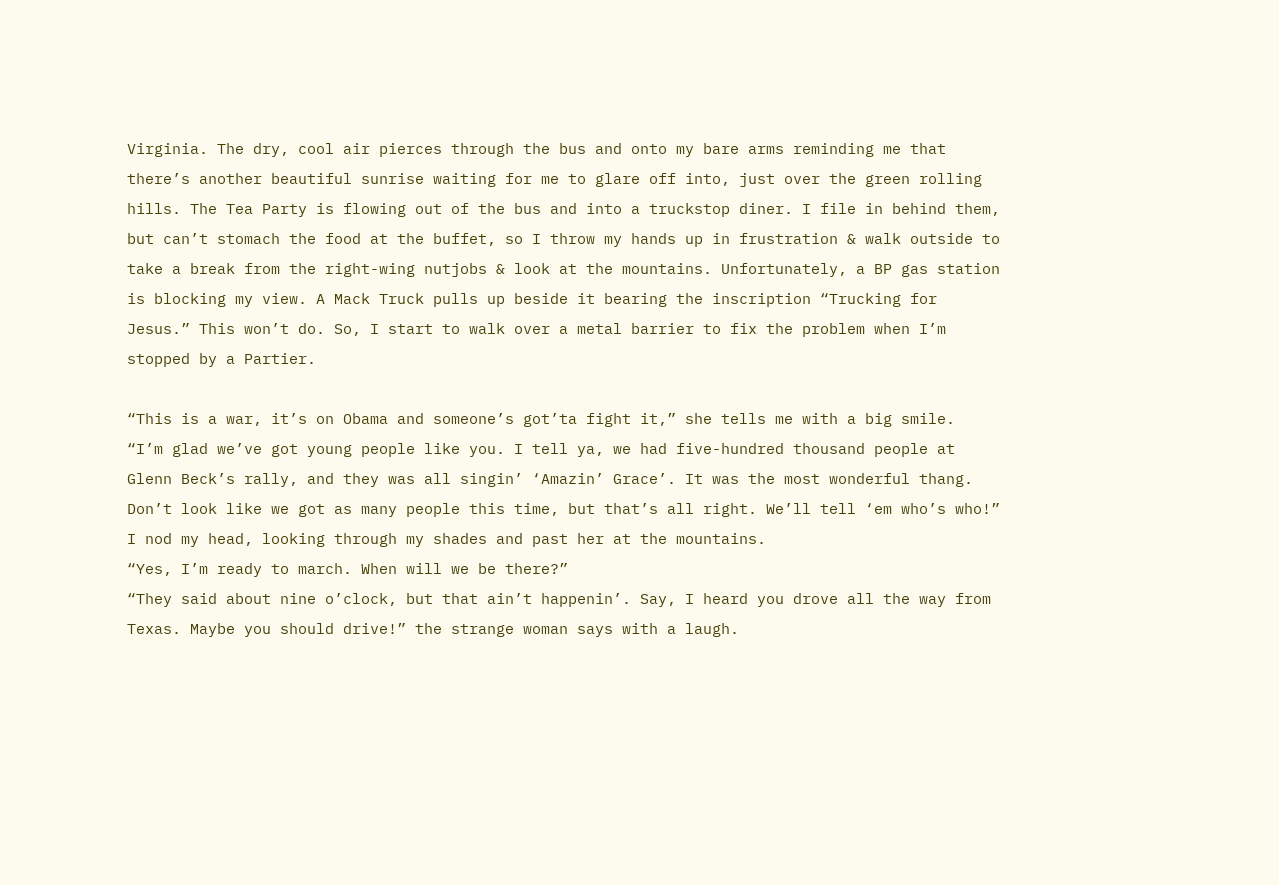Virginia. The dry, cool air pierces through the bus and onto my bare arms reminding me that there’s another beautiful sunrise waiting for me to glare off into, just over the green rolling hills. The Tea Party is flowing out of the bus and into a truckstop diner. I file in behind them, but can’t stomach the food at the buffet, so I throw my hands up in frustration & walk outside to take a break from the right-wing nutjobs & look at the mountains. Unfortunately, a BP gas station is blocking my view. A Mack Truck pulls up beside it bearing the inscription “Trucking for Jesus.” This won’t do. So, I start to walk over a metal barrier to fix the problem when I’m stopped by a Partier.

“This is a war, it’s on Obama and someone’s got’ta fight it,” she tells me with a big smile.
“I’m glad we’ve got young people like you. I tell ya, we had five-hundred thousand people at Glenn Beck’s rally, and they was all singin’ ‘Amazin’ Grace’. It was the most wonderful thang. Don’t look like we got as many people this time, but that’s all right. We’ll tell ‘em who’s who!”
I nod my head, looking through my shades and past her at the mountains.
“Yes, I’m ready to march. When will we be there?”
“They said about nine o’clock, but that ain’t happenin’. Say, I heard you drove all the way from Texas. Maybe you should drive!” the strange woman says with a laugh.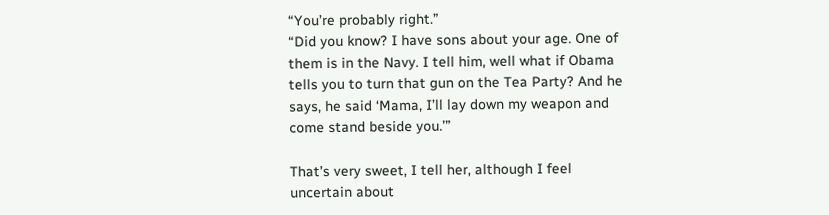“You’re probably right.”
“Did you know? I have sons about your age. One of them is in the Navy. I tell him, well what if Obama tells you to turn that gun on the Tea Party? And he says, he said ‘Mama, I’ll lay down my weapon and come stand beside you.’”

That’s very sweet, I tell her, although I feel uncertain about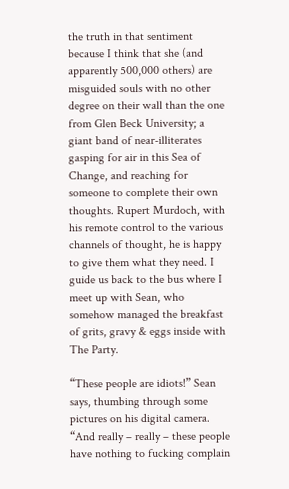the truth in that sentiment because I think that she (and apparently 500,000 others) are misguided souls with no other degree on their wall than the one from Glen Beck University; a giant band of near-illiterates gasping for air in this Sea of Change, and reaching for someone to complete their own thoughts. Rupert Murdoch, with his remote control to the various channels of thought, he is happy to give them what they need. I guide us back to the bus where I meet up with Sean, who somehow managed the breakfast of grits, gravy & eggs inside with The Party.

“These people are idiots!” Sean says, thumbing through some pictures on his digital camera.
“And really – really – these people have nothing to fucking complain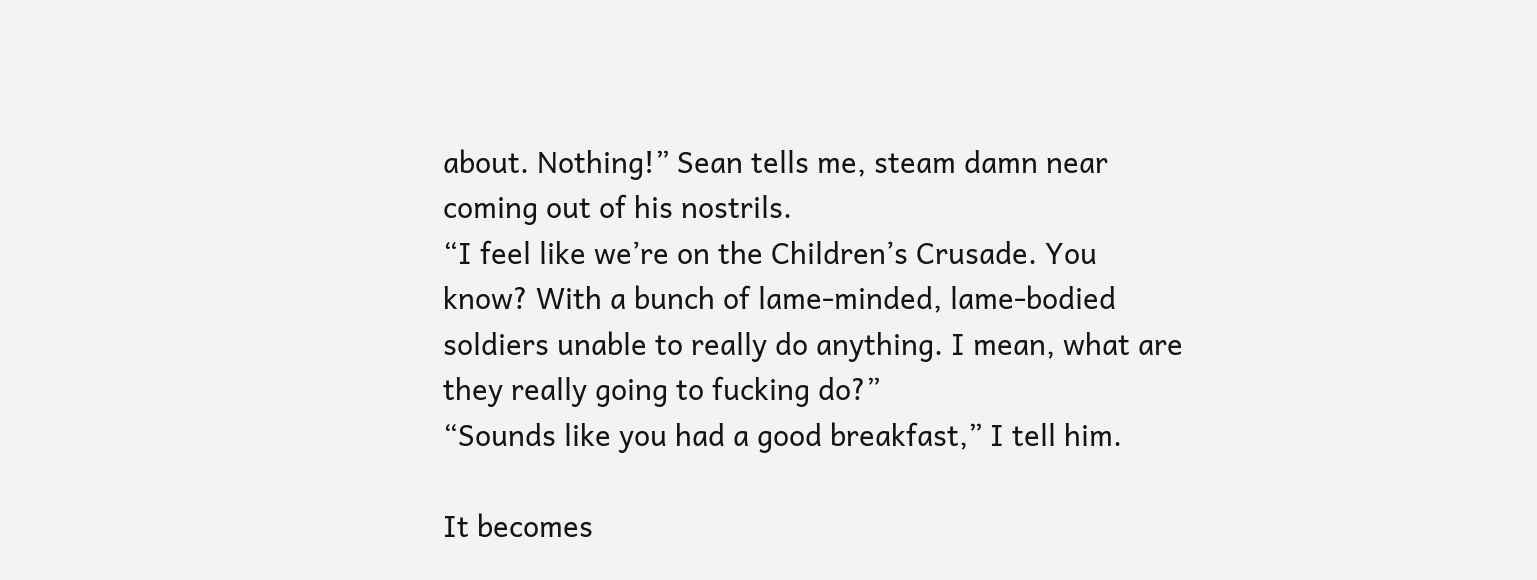about. Nothing!” Sean tells me, steam damn near coming out of his nostrils.
“I feel like we’re on the Children’s Crusade. You know? With a bunch of lame-minded, lame-bodied soldiers unable to really do anything. I mean, what are they really going to fucking do?”
“Sounds like you had a good breakfast,” I tell him.

It becomes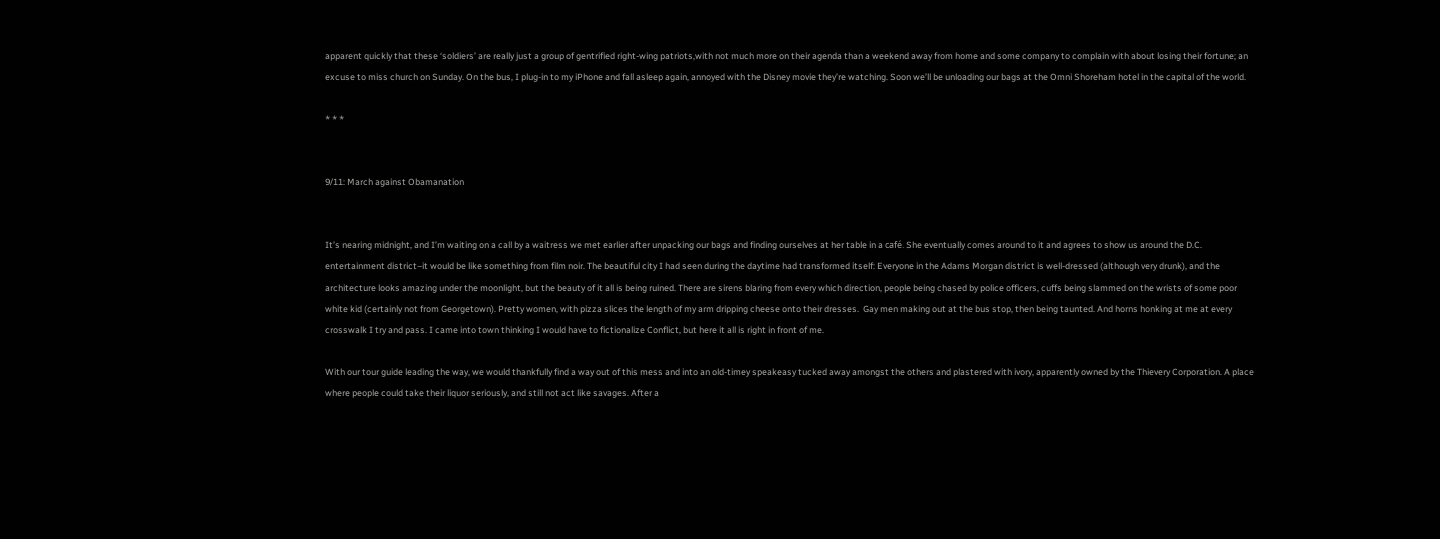apparent quickly that these ‘soldiers’ are really just a group of gentrified right-wing patriots,with not much more on their agenda than a weekend away from home and some company to complain with about losing their fortune; an excuse to miss church on Sunday. On the bus, I plug-in to my iPhone and fall asleep again, annoyed with the Disney movie they’re watching. Soon we’ll be unloading our bags at the Omni Shoreham hotel in the capital of the world.

* * *


9/11: March against Obamanation


It’s nearing midnight, and I’m waiting on a call by a waitress we met earlier after unpacking our bags and finding ourselves at her table in a café. She eventually comes around to it and agrees to show us around the D.C. entertainment district–it would be like something from film noir. The beautiful city I had seen during the daytime had transformed itself: Everyone in the Adams Morgan district is well-dressed (although very drunk), and the architecture looks amazing under the moonlight, but the beauty of it all is being ruined. There are sirens blaring from every which direction, people being chased by police officers, cuffs being slammed on the wrists of some poor white kid (certainly not from Georgetown). Pretty women, with pizza slices the length of my arm dripping cheese onto their dresses.  Gay men making out at the bus stop, then being taunted. And horns honking at me at every crosswalk I try and pass. I came into town thinking I would have to fictionalize Conflict, but here it all is right in front of me.

With our tour guide leading the way, we would thankfully find a way out of this mess and into an old-timey speakeasy tucked away amongst the others and plastered with ivory, apparently owned by the Thievery Corporation. A place where people could take their liquor seriously, and still not act like savages. After a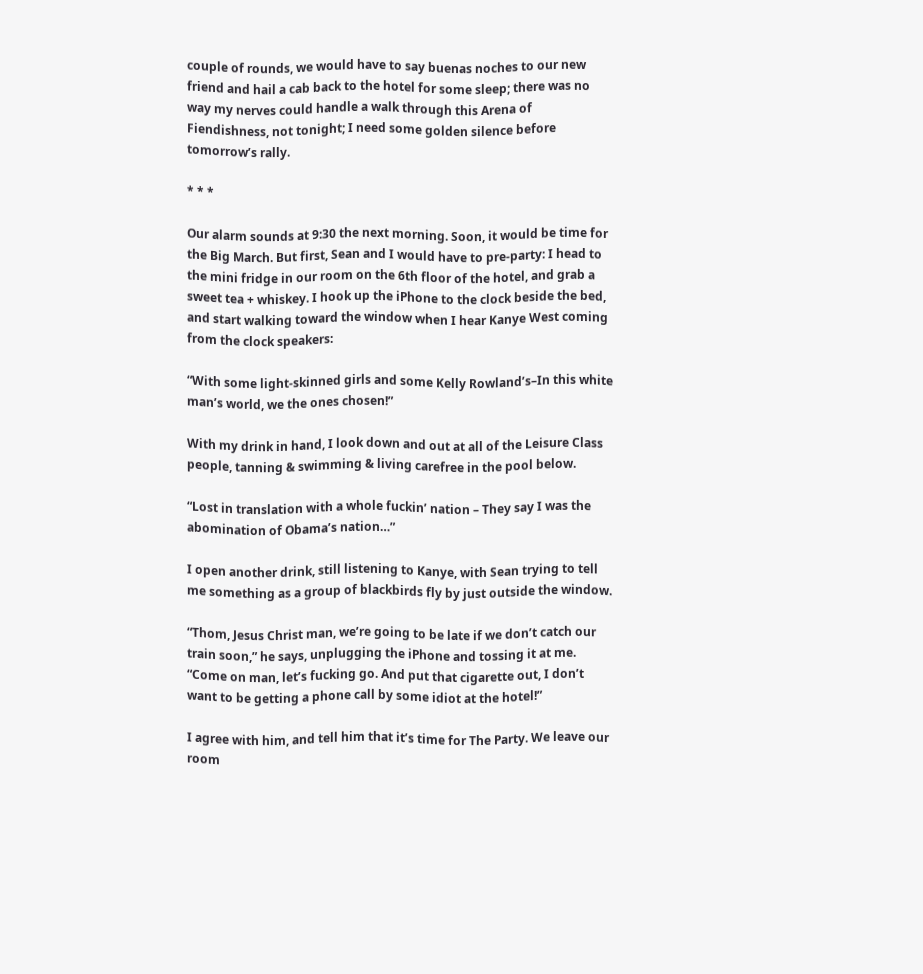couple of rounds, we would have to say buenas noches to our new friend and hail a cab back to the hotel for some sleep; there was no way my nerves could handle a walk through this Arena of Fiendishness, not tonight; I need some golden silence before tomorrow’s rally.

* * *

Our alarm sounds at 9:30 the next morning. Soon, it would be time for the Big March. But first, Sean and I would have to pre-party: I head to the mini fridge in our room on the 6th floor of the hotel, and grab a sweet tea + whiskey. I hook up the iPhone to the clock beside the bed, and start walking toward the window when I hear Kanye West coming from the clock speakers:

“With some light-skinned girls and some Kelly Rowland’s–In this white man’s world, we the ones chosen!”

With my drink in hand, I look down and out at all of the Leisure Class people, tanning & swimming & living carefree in the pool below.

“Lost in translation with a whole fuckin’ nation – They say I was the abomination of Obama’s nation…”

I open another drink, still listening to Kanye, with Sean trying to tell me something as a group of blackbirds fly by just outside the window.

“Thom, Jesus Christ man, we’re going to be late if we don’t catch our train soon,” he says, unplugging the iPhone and tossing it at me.
“Come on man, let’s fucking go. And put that cigarette out, I don’t want to be getting a phone call by some idiot at the hotel!”

I agree with him, and tell him that it’s time for The Party. We leave our room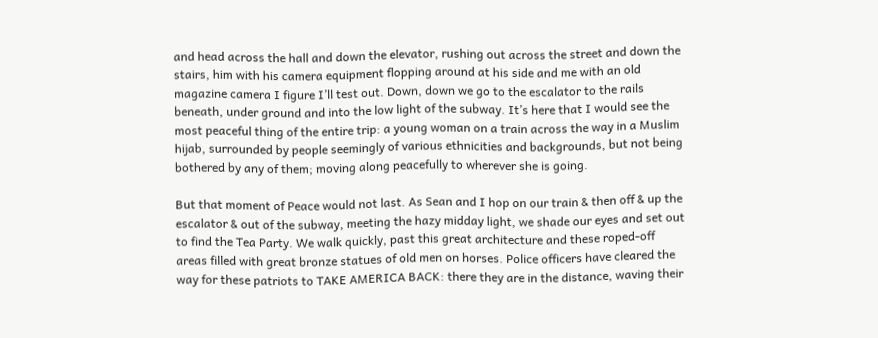and head across the hall and down the elevator, rushing out across the street and down the stairs, him with his camera equipment flopping around at his side and me with an old magazine camera I figure I’ll test out. Down, down we go to the escalator to the rails beneath, under ground and into the low light of the subway. It’s here that I would see the most peaceful thing of the entire trip: a young woman on a train across the way in a Muslim hijab, surrounded by people seemingly of various ethnicities and backgrounds, but not being bothered by any of them; moving along peacefully to wherever she is going.

But that moment of Peace would not last. As Sean and I hop on our train & then off & up the escalator & out of the subway, meeting the hazy midday light, we shade our eyes and set out to find the Tea Party. We walk quickly, past this great architecture and these roped-off areas filled with great bronze statues of old men on horses. Police officers have cleared the way for these patriots to TAKE AMERICA BACK: there they are in the distance, waving their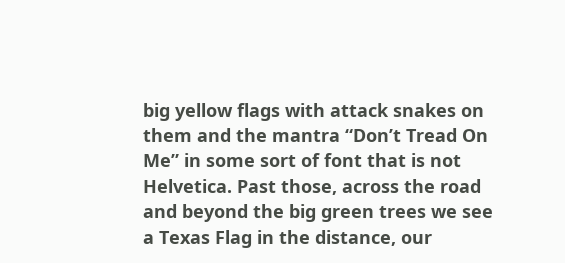big yellow flags with attack snakes on them and the mantra “Don’t Tread On Me” in some sort of font that is not Helvetica. Past those, across the road and beyond the big green trees we see a Texas Flag in the distance, our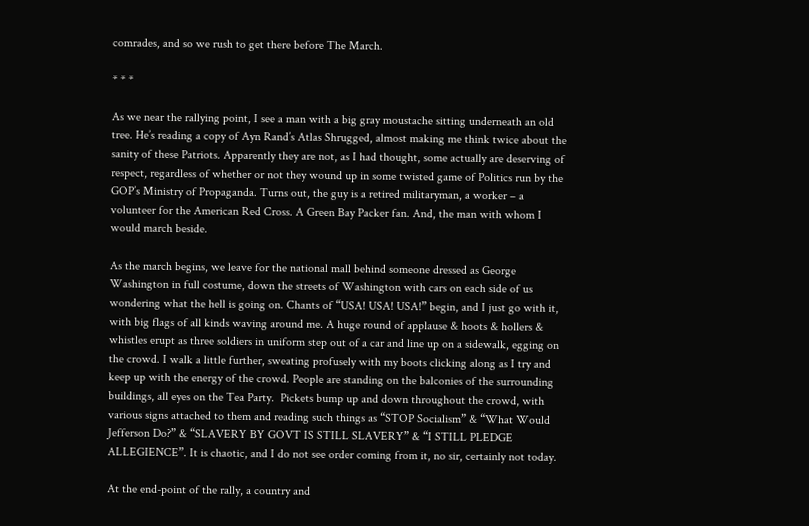comrades, and so we rush to get there before The March.

* * *

As we near the rallying point, I see a man with a big gray moustache sitting underneath an old tree. He’s reading a copy of Ayn Rand’s Atlas Shrugged, almost making me think twice about the sanity of these Patriots. Apparently they are not, as I had thought, some actually are deserving of respect, regardless of whether or not they wound up in some twisted game of Politics run by the GOP’s Ministry of Propaganda. Turns out, the guy is a retired militaryman, a worker – a volunteer for the American Red Cross. A Green Bay Packer fan. And, the man with whom I would march beside.

As the march begins, we leave for the national mall behind someone dressed as George Washington in full costume, down the streets of Washington with cars on each side of us wondering what the hell is going on. Chants of “USA! USA! USA!” begin, and I just go with it, with big flags of all kinds waving around me. A huge round of applause & hoots & hollers & whistles erupt as three soldiers in uniform step out of a car and line up on a sidewalk, egging on the crowd. I walk a little further, sweating profusely with my boots clicking along as I try and keep up with the energy of the crowd. People are standing on the balconies of the surrounding buildings, all eyes on the Tea Party.  Pickets bump up and down throughout the crowd, with various signs attached to them and reading such things as “STOP Socialism” & “What Would Jefferson Do?” & “SLAVERY BY GOVT IS STILL SLAVERY” & “I STILL PLEDGE ALLEGIENCE”. It is chaotic, and I do not see order coming from it, no sir, certainly not today.

At the end-point of the rally, a country and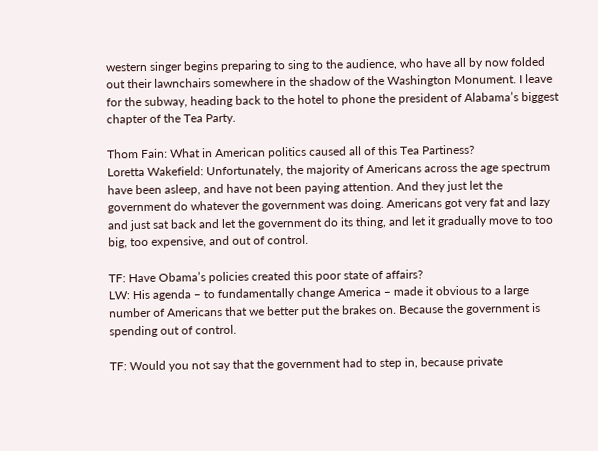western singer begins preparing to sing to the audience, who have all by now folded out their lawnchairs somewhere in the shadow of the Washington Monument. I leave for the subway, heading back to the hotel to phone the president of Alabama’s biggest chapter of the Tea Party.

Thom Fain: What in American politics caused all of this Tea Partiness?
Loretta Wakefield: Unfortunately, the majority of Americans across the age spectrum have been asleep, and have not been paying attention. And they just let the government do whatever the government was doing. Americans got very fat and lazy and just sat back and let the government do its thing, and let it gradually move to too big, too expensive, and out of control.

TF: Have Obama’s policies created this poor state of affairs?
LW: His agenda – to fundamentally change America – made it obvious to a large number of Americans that we better put the brakes on. Because the government is spending out of control.

TF: Would you not say that the government had to step in, because private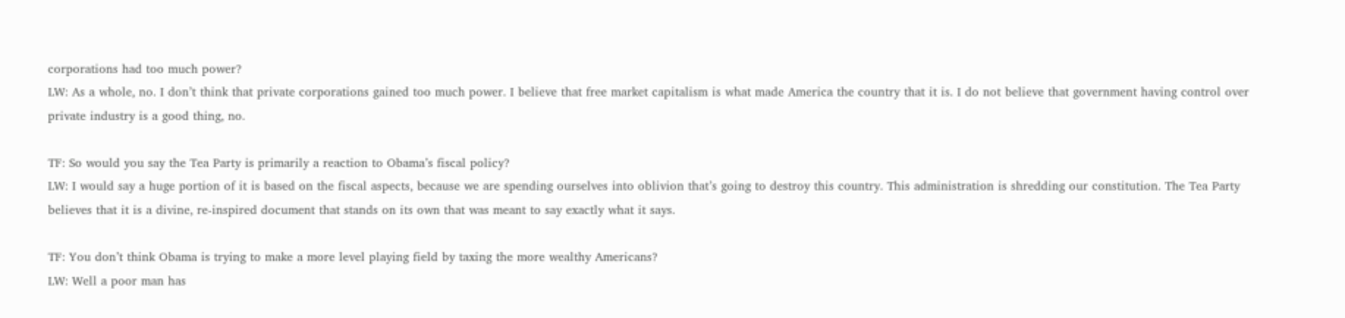corporations had too much power?
LW: As a whole, no. I don’t think that private corporations gained too much power. I believe that free market capitalism is what made America the country that it is. I do not believe that government having control over private industry is a good thing, no.

TF: So would you say the Tea Party is primarily a reaction to Obama’s fiscal policy?
LW: I would say a huge portion of it is based on the fiscal aspects, because we are spending ourselves into oblivion that’s going to destroy this country. This administration is shredding our constitution. The Tea Party believes that it is a divine, re-inspired document that stands on its own that was meant to say exactly what it says.

TF: You don’t think Obama is trying to make a more level playing field by taxing the more wealthy Americans?
LW: Well a poor man has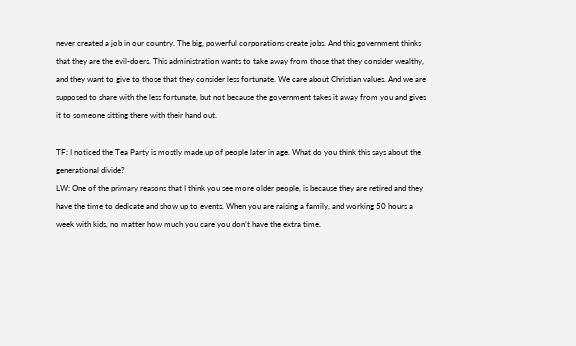never created a job in our country. The big, powerful corporations create jobs. And this government thinks that they are the evil-doers. This administration wants to take away from those that they consider wealthy, and they want to give to those that they consider less fortunate. We care about Christian values. And we are supposed to share with the less fortunate, but not because the government takes it away from you and gives it to someone sitting there with their hand out.

TF: I noticed the Tea Party is mostly made up of people later in age. What do you think this says about the generational divide?
LW: One of the primary reasons that I think you see more older people, is because they are retired and they have the time to dedicate and show up to events. When you are raising a family, and working 50 hours a week with kids, no matter how much you care you don’t have the extra time.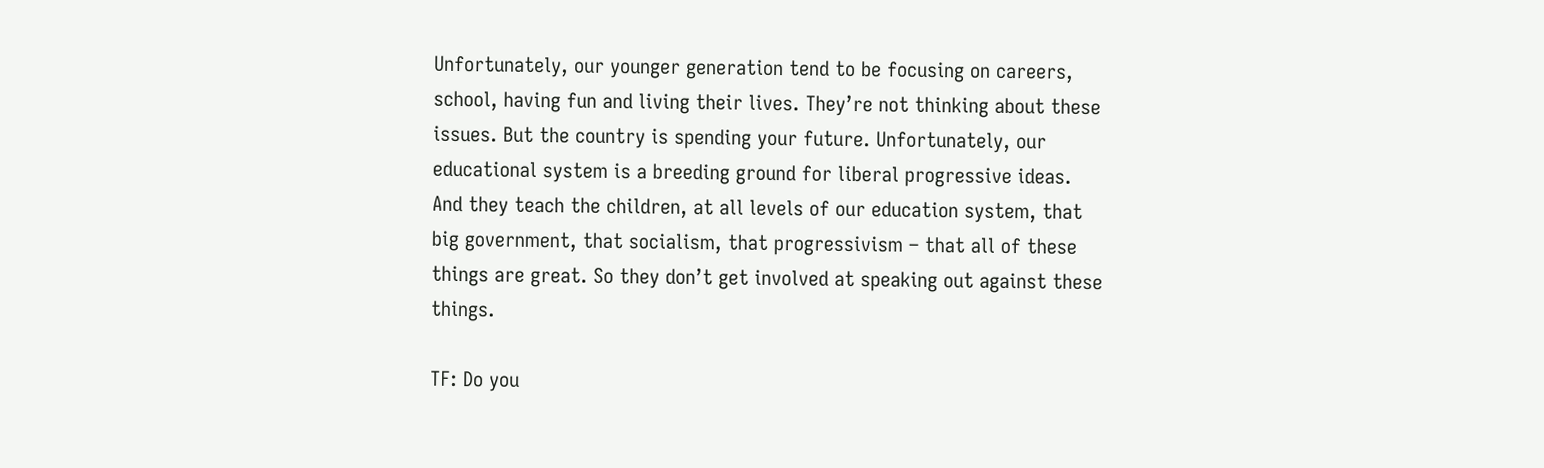Unfortunately, our younger generation tend to be focusing on careers, school, having fun and living their lives. They’re not thinking about these issues. But the country is spending your future. Unfortunately, our educational system is a breeding ground for liberal progressive ideas. And they teach the children, at all levels of our education system, that big government, that socialism, that progressivism – that all of these things are great. So they don’t get involved at speaking out against these things.

TF: Do you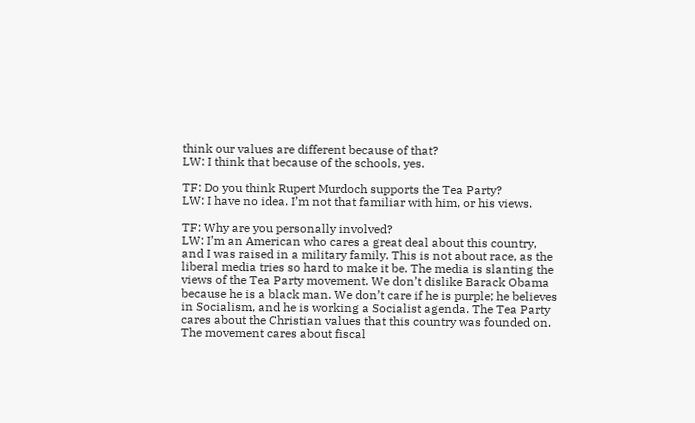think our values are different because of that?
LW: I think that because of the schools, yes.

TF: Do you think Rupert Murdoch supports the Tea Party?
LW: I have no idea. I’m not that familiar with him, or his views.

TF: Why are you personally involved?
LW: I’m an American who cares a great deal about this country, and I was raised in a military family. This is not about race, as the liberal media tries so hard to make it be. The media is slanting the views of the Tea Party movement. We don’t dislike Barack Obama because he is a black man. We don’t care if he is purple; he believes in Socialism, and he is working a Socialist agenda. The Tea Party cares about the Christian values that this country was founded on. The movement cares about fiscal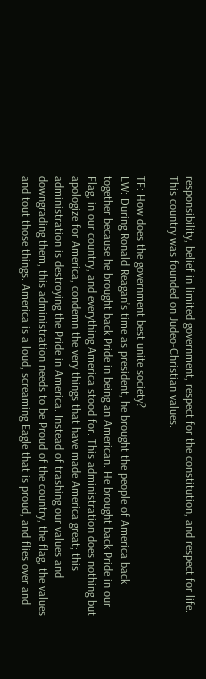responsibility, belief in limited government, respect for the constitution, and respect for life. This country was founded on Judeo-Christian values.

TF: How does the government best unite society?
LW: During Ronald Reagan’s time as president, he brought the people of America back together because he brought back Pride in being an American. He brought back Pride in our Flag, in our country, and everything America stood for. This administration does nothing but apologize for America, condemn the very things that have made America great; this administration is destroying the Pride in America. Instead of trashing our values and downgrading them, this administration needs to be Proud of the country, the flag, the values and tout those things. America is a loud, screaming Eagle that is proud, and flies over and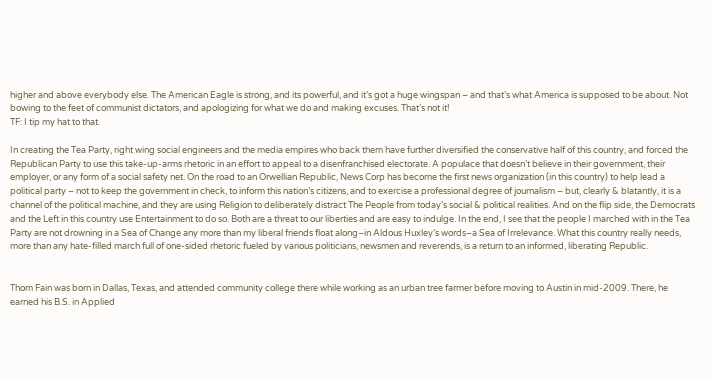higher and above everybody else. The American Eagle is strong, and its powerful, and it’s got a huge wingspan – and that’s what America is supposed to be about. Not bowing to the feet of communist dictators, and apologizing for what we do and making excuses. That’s not it!
TF: I tip my hat to that.

In creating the Tea Party, right wing social engineers and the media empires who back them have further diversified the conservative half of this country, and forced the Republican Party to use this take-up-arms rhetoric in an effort to appeal to a disenfranchised electorate. A populace that doesn’t believe in their government, their employer, or any form of a social safety net. On the road to an Orwellian Republic, News Corp has become the first news organization (in this country) to help lead a political party – not to keep the government in check, to inform this nation’s citizens, and to exercise a professional degree of journalism – but, clearly & blatantly, it is a channel of the political machine, and they are using Religion to deliberately distract The People from today’s social & political realities. And on the flip side, the Democrats and the Left in this country use Entertainment to do so. Both are a threat to our liberties and are easy to indulge. In the end, I see that the people I marched with in the Tea Party are not drowning in a Sea of Change any more than my liberal friends float along–in Aldous Huxley’s words–a Sea of Irrelevance. What this country really needs, more than any hate-filled march full of one-sided rhetoric fueled by various politicians, newsmen and reverends, is a return to an informed, liberating Republic.


Thom Fain was born in Dallas, Texas, and attended community college there while working as an urban tree farmer before moving to Austin in mid-2009. There, he earned his B.S. in Applied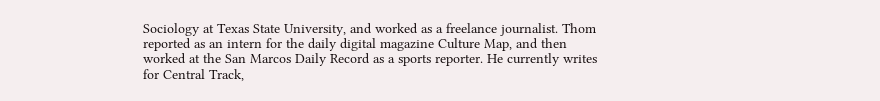Sociology at Texas State University, and worked as a freelance journalist. Thom reported as an intern for the daily digital magazine Culture Map, and then worked at the San Marcos Daily Record as a sports reporter. He currently writes for Central Track,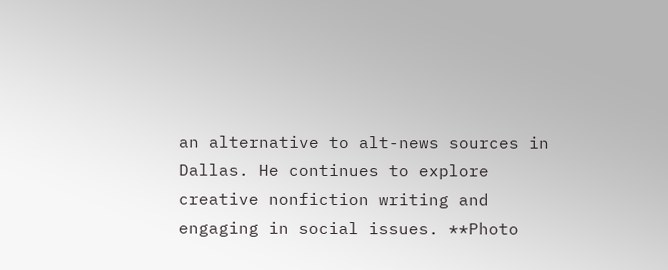an alternative to alt-news sources in Dallas. He continues to explore creative nonfiction writing and engaging in social issues. **Photo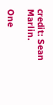credit: Sean Marlin.

One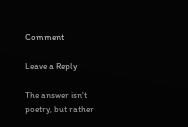Comment

Leave a Reply

The answer isn't poetry, but rather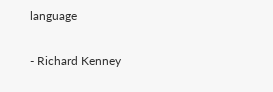language

- Richard Kenney